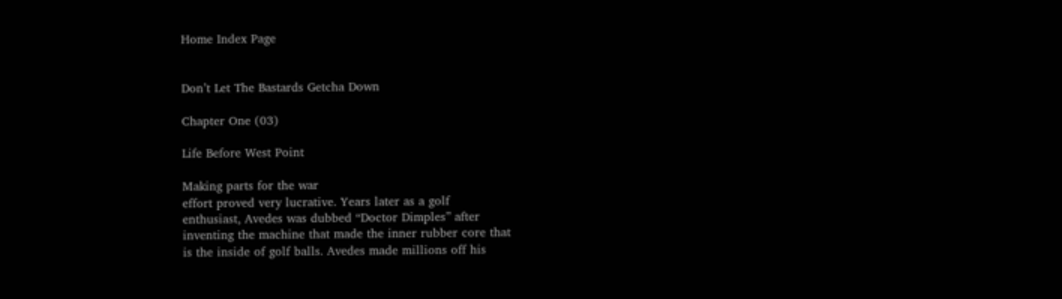Home Index Page


Don’t Let The Bastards Getcha Down

Chapter One (03)

Life Before West Point

Making parts for the war
effort proved very lucrative. Years later as a golf
enthusiast, Avedes was dubbed “Doctor Dimples” after
inventing the machine that made the inner rubber core that
is the inside of golf balls. Avedes made millions off his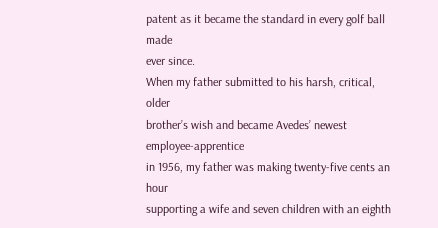patent as it became the standard in every golf ball made
ever since.
When my father submitted to his harsh, critical, older
brother’s wish and became Avedes’ newest employee-apprentice
in 1956, my father was making twenty-five cents an hour
supporting a wife and seven children with an eighth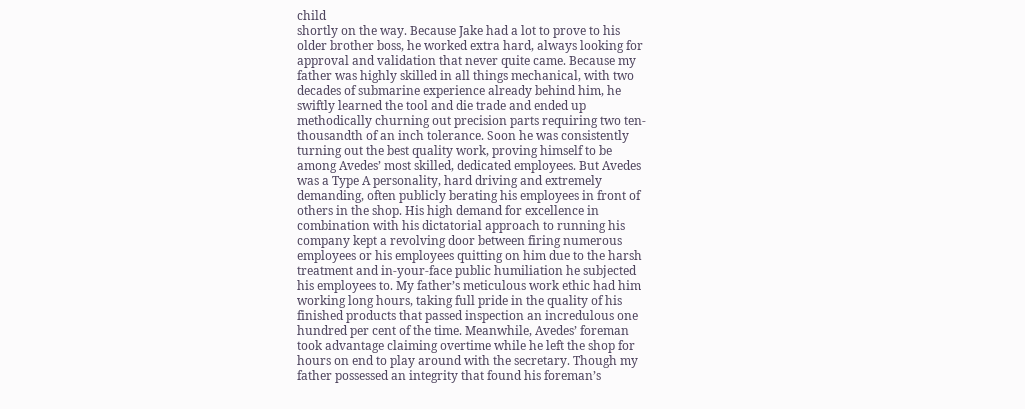child
shortly on the way. Because Jake had a lot to prove to his
older brother boss, he worked extra hard, always looking for
approval and validation that never quite came. Because my
father was highly skilled in all things mechanical, with two
decades of submarine experience already behind him, he
swiftly learned the tool and die trade and ended up
methodically churning out precision parts requiring two ten-
thousandth of an inch tolerance. Soon he was consistently
turning out the best quality work, proving himself to be
among Avedes’ most skilled, dedicated employees. But Avedes
was a Type A personality, hard driving and extremely
demanding, often publicly berating his employees in front of
others in the shop. His high demand for excellence in
combination with his dictatorial approach to running his
company kept a revolving door between firing numerous
employees or his employees quitting on him due to the harsh
treatment and in-your-face public humiliation he subjected
his employees to. My father’s meticulous work ethic had him
working long hours, taking full pride in the quality of his
finished products that passed inspection an incredulous one
hundred per cent of the time. Meanwhile, Avedes’ foreman
took advantage claiming overtime while he left the shop for
hours on end to play around with the secretary. Though my
father possessed an integrity that found his foreman’s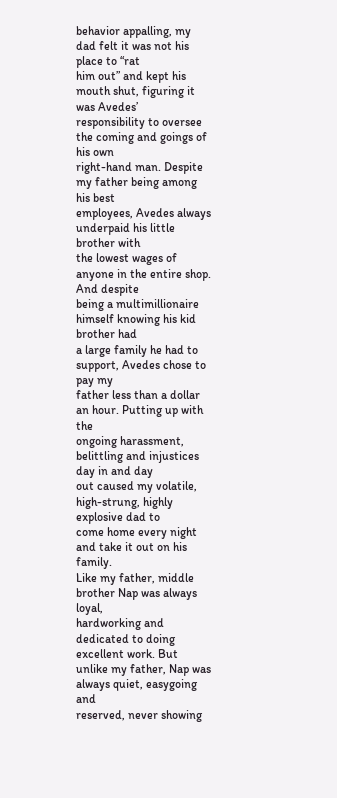behavior appalling, my dad felt it was not his place to “rat
him out” and kept his mouth shut, figuring it was Avedes’
responsibility to oversee the coming and goings of his own
right-hand man. Despite my father being among his best
employees, Avedes always underpaid his little brother with
the lowest wages of anyone in the entire shop. And despite
being a multimillionaire himself knowing his kid brother had
a large family he had to support, Avedes chose to pay my
father less than a dollar an hour. Putting up with the
ongoing harassment, belittling and injustices day in and day
out caused my volatile, high-strung, highly explosive dad to
come home every night and take it out on his family.
Like my father, middle brother Nap was always loyal,
hardworking and dedicated to doing excellent work. But
unlike my father, Nap was always quiet, easygoing and
reserved, never showing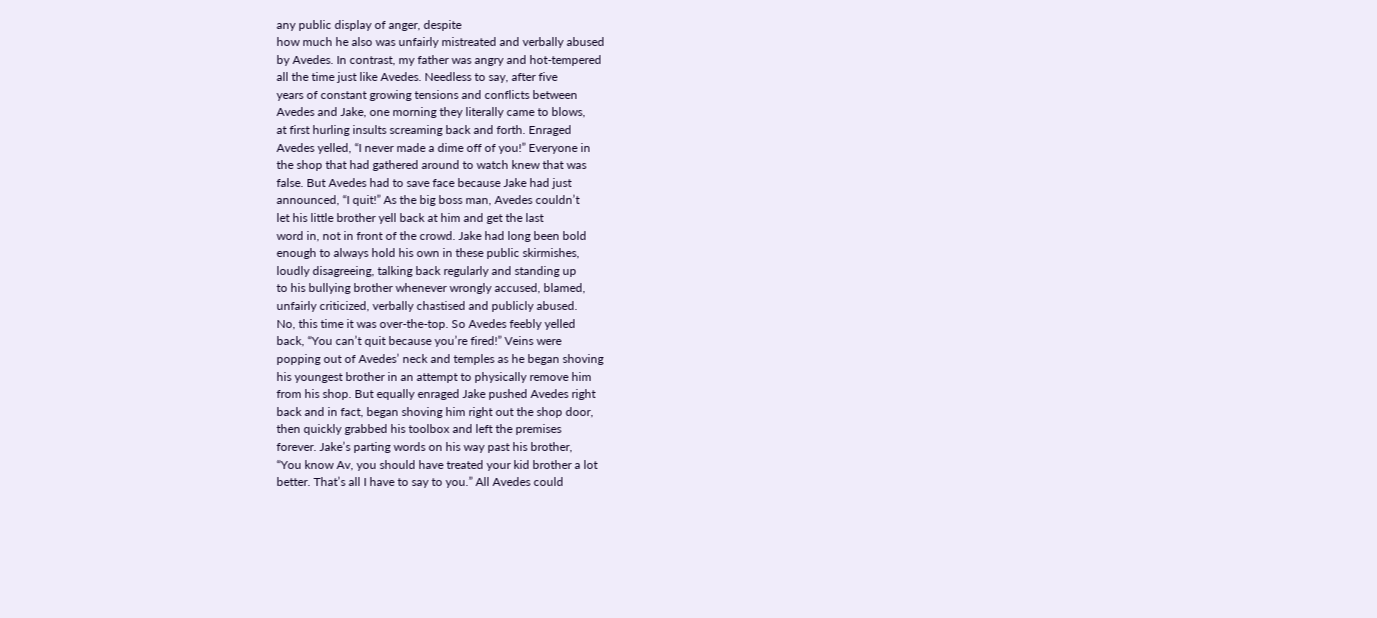any public display of anger, despite
how much he also was unfairly mistreated and verbally abused
by Avedes. In contrast, my father was angry and hot-tempered
all the time just like Avedes. Needless to say, after five
years of constant growing tensions and conflicts between
Avedes and Jake, one morning they literally came to blows,
at first hurling insults screaming back and forth. Enraged
Avedes yelled, “I never made a dime off of you!” Everyone in
the shop that had gathered around to watch knew that was
false. But Avedes had to save face because Jake had just
announced, “I quit!” As the big boss man, Avedes couldn’t
let his little brother yell back at him and get the last
word in, not in front of the crowd. Jake had long been bold
enough to always hold his own in these public skirmishes,
loudly disagreeing, talking back regularly and standing up
to his bullying brother whenever wrongly accused, blamed,
unfairly criticized, verbally chastised and publicly abused.
No, this time it was over-the-top. So Avedes feebly yelled
back, “You can’t quit because you’re fired!” Veins were
popping out of Avedes’ neck and temples as he began shoving
his youngest brother in an attempt to physically remove him
from his shop. But equally enraged Jake pushed Avedes right
back and in fact, began shoving him right out the shop door,
then quickly grabbed his toolbox and left the premises
forever. Jake’s parting words on his way past his brother,
“You know Av, you should have treated your kid brother a lot
better. That’s all I have to say to you.” All Avedes could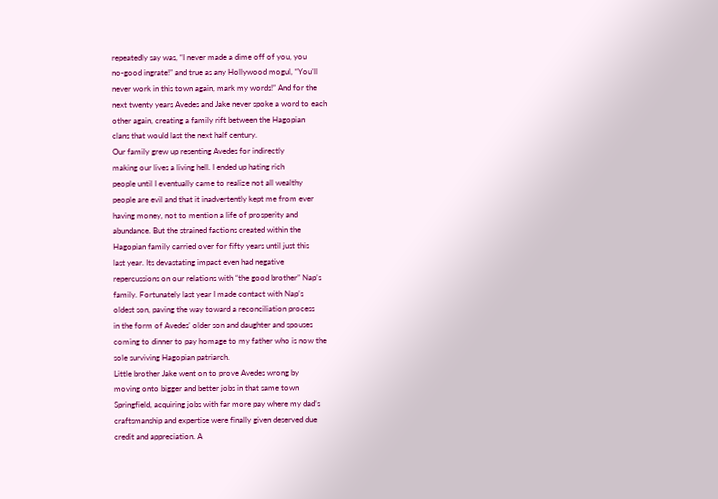repeatedly say was, “I never made a dime off of you, you
no-good ingrate!” and true as any Hollywood mogul, “You’ll
never work in this town again, mark my words!” And for the
next twenty years Avedes and Jake never spoke a word to each
other again, creating a family rift between the Hagopian
clans that would last the next half century.
Our family grew up resenting Avedes for indirectly
making our lives a living hell. I ended up hating rich
people until I eventually came to realize not all wealthy
people are evil and that it inadvertently kept me from ever
having money, not to mention a life of prosperity and
abundance. But the strained factions created within the
Hagopian family carried over for fifty years until just this
last year. Its devastating impact even had negative
repercussions on our relations with “the good brother” Nap’s
family. Fortunately last year I made contact with Nap’s
oldest son, paving the way toward a reconciliation process
in the form of Avedes’ older son and daughter and spouses
coming to dinner to pay homage to my father who is now the
sole surviving Hagopian patriarch.
Little brother Jake went on to prove Avedes wrong by
moving onto bigger and better jobs in that same town
Springfield, acquiring jobs with far more pay where my dad’s
craftsmanship and expertise were finally given deserved due
credit and appreciation. A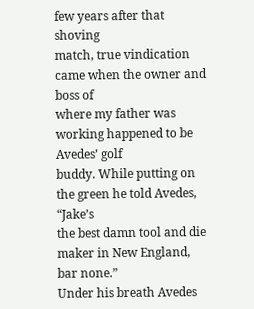few years after that shoving
match, true vindication came when the owner and boss of
where my father was working happened to be Avedes’ golf
buddy. While putting on the green he told Avedes, “Jake’s
the best damn tool and die maker in New England, bar none.”
Under his breath Avedes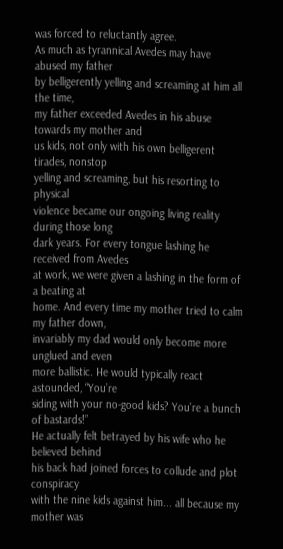was forced to reluctantly agree.
As much as tyrannical Avedes may have abused my father
by belligerently yelling and screaming at him all the time,
my father exceeded Avedes in his abuse towards my mother and
us kids, not only with his own belligerent tirades, nonstop
yelling and screaming, but his resorting to physical
violence became our ongoing living reality during those long
dark years. For every tongue lashing he received from Avedes
at work, we were given a lashing in the form of a beating at
home. And every time my mother tried to calm my father down,
invariably my dad would only become more unglued and even
more ballistic. He would typically react astounded, “You’re
siding with your no-good kids? You’re a bunch of bastards!”
He actually felt betrayed by his wife who he believed behind
his back had joined forces to collude and plot conspiracy
with the nine kids against him... all because my mother was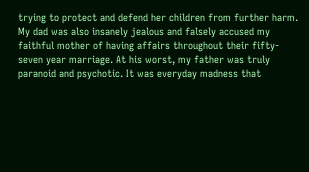trying to protect and defend her children from further harm.
My dad was also insanely jealous and falsely accused my
faithful mother of having affairs throughout their fifty-
seven year marriage. At his worst, my father was truly
paranoid and psychotic. It was everyday madness that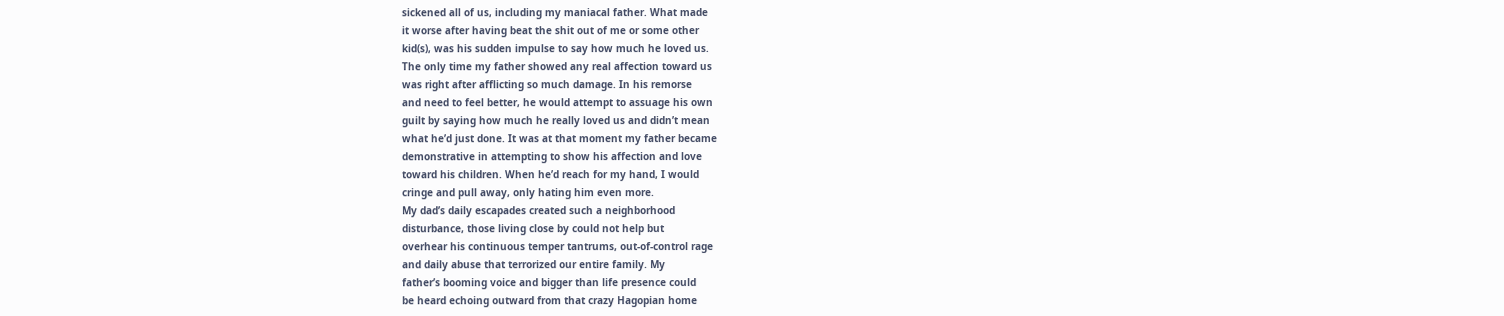sickened all of us, including my maniacal father. What made
it worse after having beat the shit out of me or some other
kid(s), was his sudden impulse to say how much he loved us.
The only time my father showed any real affection toward us
was right after afflicting so much damage. In his remorse
and need to feel better, he would attempt to assuage his own
guilt by saying how much he really loved us and didn’t mean
what he’d just done. It was at that moment my father became
demonstrative in attempting to show his affection and love
toward his children. When he’d reach for my hand, I would
cringe and pull away, only hating him even more.
My dad’s daily escapades created such a neighborhood
disturbance, those living close by could not help but
overhear his continuous temper tantrums, out-of-control rage
and daily abuse that terrorized our entire family. My
father’s booming voice and bigger than life presence could
be heard echoing outward from that crazy Hagopian home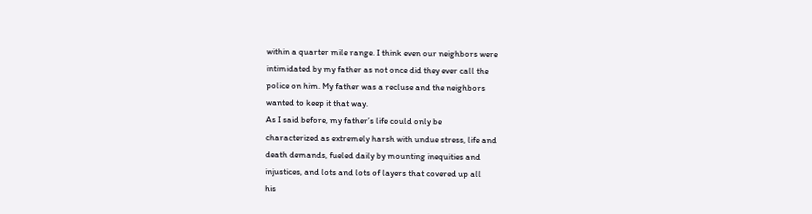within a quarter mile range. I think even our neighbors were
intimidated by my father as not once did they ever call the
police on him. My father was a recluse and the neighbors
wanted to keep it that way.
As I said before, my father’s life could only be
characterized as extremely harsh with undue stress, life and
death demands, fueled daily by mounting inequities and
injustices, and lots and lots of layers that covered up all
his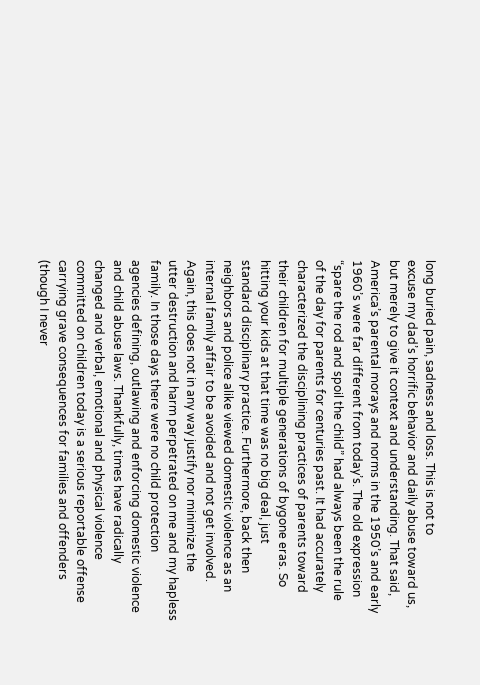long buried pain, sadness and loss. This is not to
excuse my dad’s horrific behavior and daily abuse toward us,
but merely to give it context and understanding. That said,
America’s parental morays and norms in the 1950’s and early
1960’s were far different from today’s. The old expression
“spare the rod and spoil the child” had always been the rule
of the day for parents for centuries past. It had accurately
characterized the disciplining practices of parents toward
their children for multiple generations of bygone eras. So
hitting your kids at that time was no big deal, just
standard disciplinary practice. Furthermore, back then
neighbors and police alike viewed domestic violence as an
internal family affair to be avoided and not get involved.
Again, this does not in any way justify nor minimize the
utter destruction and harm perpetrated on me and my hapless
family. In those days there were no child protection
agencies defining, outlawing and enforcing domestic violence
and child abuse laws. Thankfully, times have radically
changed and verbal, emotional and physical violence
committed on children today is a serious reportable offense
carrying grave consequences for families and offenders
(though I never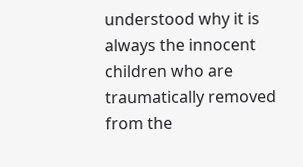understood why it is always the innocent
children who are traumatically removed from the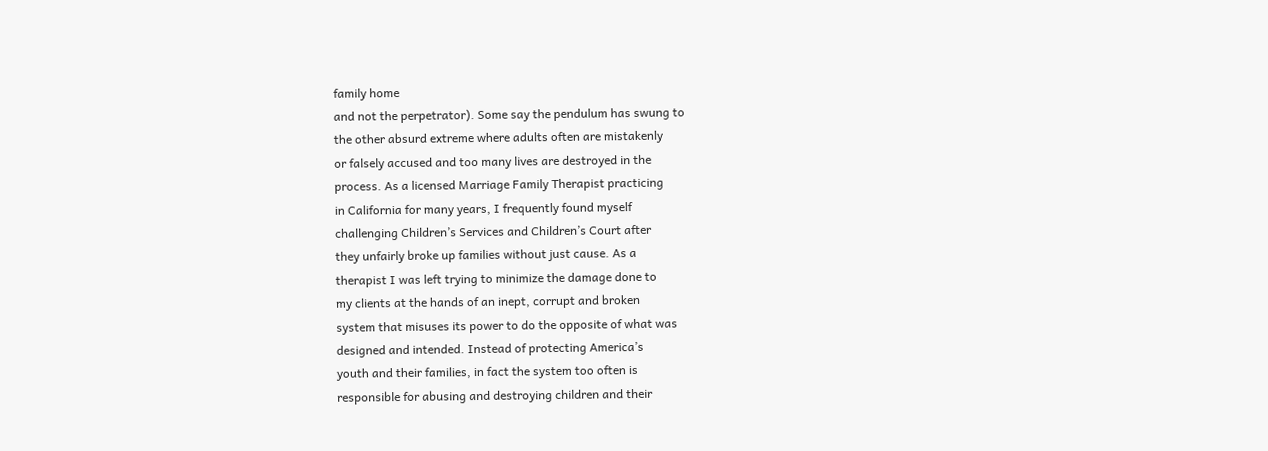family home
and not the perpetrator). Some say the pendulum has swung to
the other absurd extreme where adults often are mistakenly
or falsely accused and too many lives are destroyed in the
process. As a licensed Marriage Family Therapist practicing
in California for many years, I frequently found myself
challenging Children’s Services and Children’s Court after
they unfairly broke up families without just cause. As a
therapist I was left trying to minimize the damage done to
my clients at the hands of an inept, corrupt and broken
system that misuses its power to do the opposite of what was
designed and intended. Instead of protecting America’s
youth and their families, in fact the system too often is
responsible for abusing and destroying children and their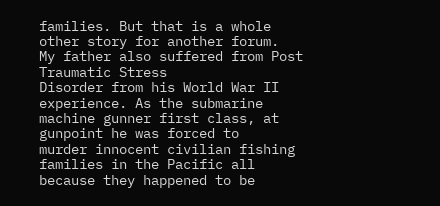families. But that is a whole other story for another forum.
My father also suffered from Post Traumatic Stress
Disorder from his World War II experience. As the submarine
machine gunner first class, at gunpoint he was forced to
murder innocent civilian fishing families in the Pacific all
because they happened to be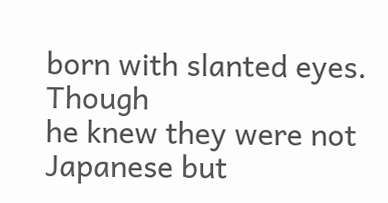born with slanted eyes. Though
he knew they were not Japanese but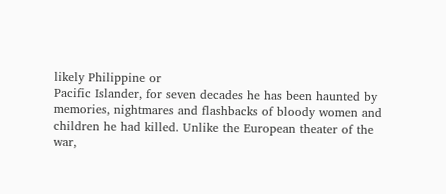likely Philippine or
Pacific Islander, for seven decades he has been haunted by
memories, nightmares and flashbacks of bloody women and
children he had killed. Unlike the European theater of the
war,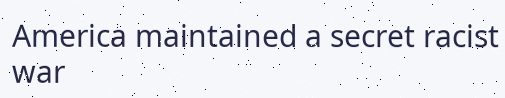America maintained a secret racist war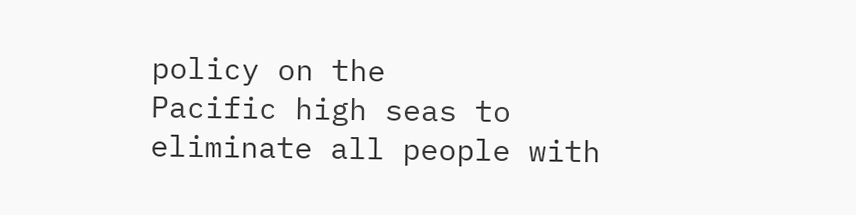policy on the
Pacific high seas to eliminate all people with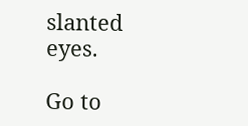slanted eyes.

Go to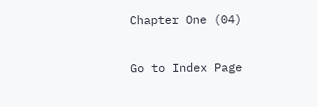Chapter One (04)

Go to Index Page